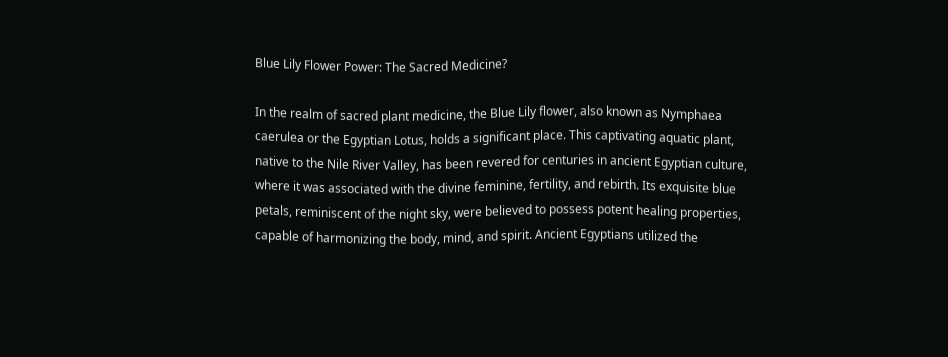Blue Lily Flower Power: The Sacred Medicine?

In the realm of sacred plant medicine, the Blue Lily flower, also known as Nymphaea caerulea or the Egyptian Lotus, holds a significant place. This captivating aquatic plant, native to the Nile River Valley, has been revered for centuries in ancient Egyptian culture, where it was associated with the divine feminine, fertility, and rebirth. Its exquisite blue petals, reminiscent of the night sky, were believed to possess potent healing properties, capable of harmonizing the body, mind, and spirit. Ancient Egyptians utilized the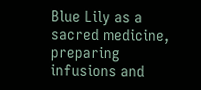Blue Lily as a sacred medicine, preparing infusions and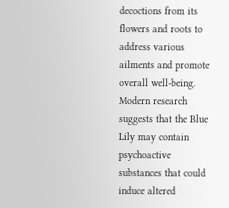decoctions from its flowers and roots to address various ailments and promote overall well-being. Modern research suggests that the Blue Lily may contain psychoactive substances that could induce altered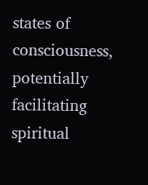states of consciousness, potentially facilitating spiritual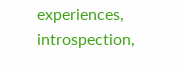experiences, introspection,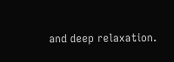and deep relaxation.